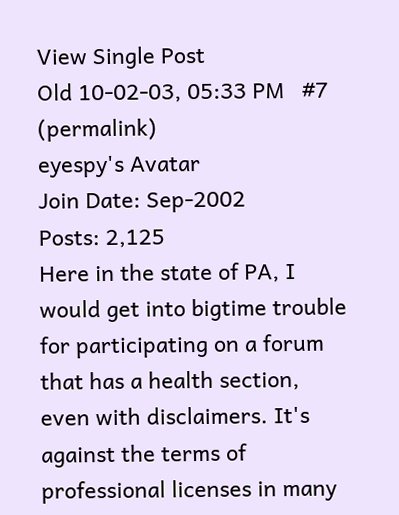View Single Post
Old 10-02-03, 05:33 PM   #7 (permalink)
eyespy's Avatar
Join Date: Sep-2002
Posts: 2,125
Here in the state of PA, I would get into bigtime trouble for participating on a forum that has a health section, even with disclaimers. It's against the terms of professional licenses in many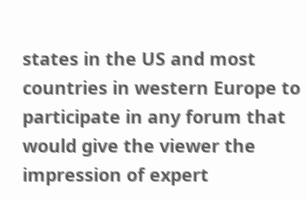states in the US and most countries in western Europe to participate in any forum that would give the viewer the impression of expert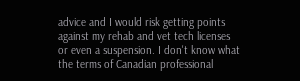advice and I would risk getting points against my rehab and vet tech licenses or even a suspension. I don't know what the terms of Canadian professional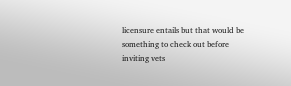licensure entails but that would be something to check out before inviting vets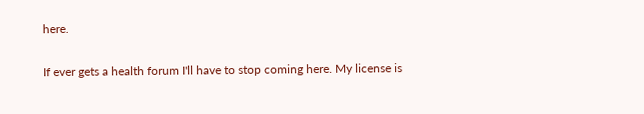here.

If ever gets a health forum I'll have to stop coming here. My license is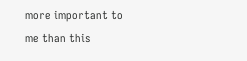more important to me than this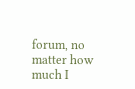forum, no matter how much I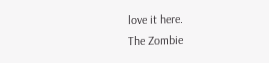love it here.
The Zombie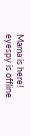Mama is here!
eyespy is offline